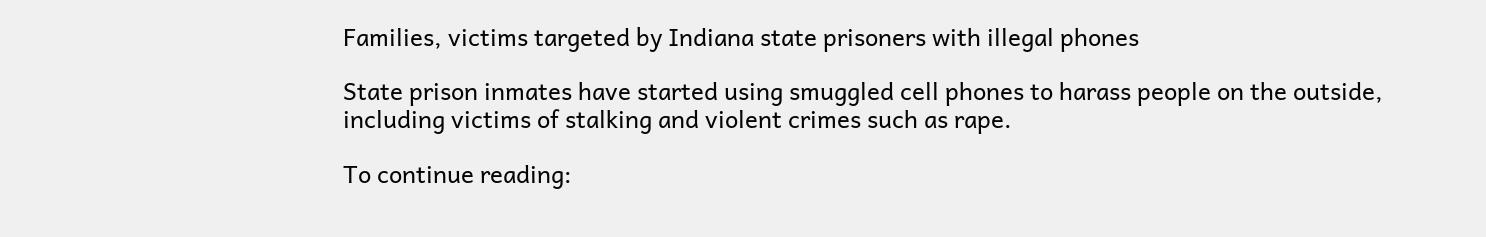Families, victims targeted by Indiana state prisoners with illegal phones

State prison inmates have started using smuggled cell phones to harass people on the outside, including victims of stalking and violent crimes such as rape.

To continue reading: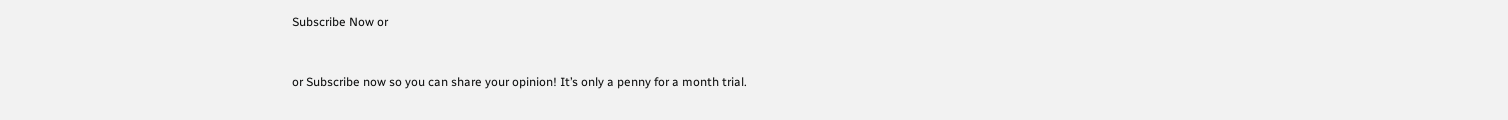Subscribe Now or


or Subscribe now so you can share your opinion! It’s only a penny for a month trial.